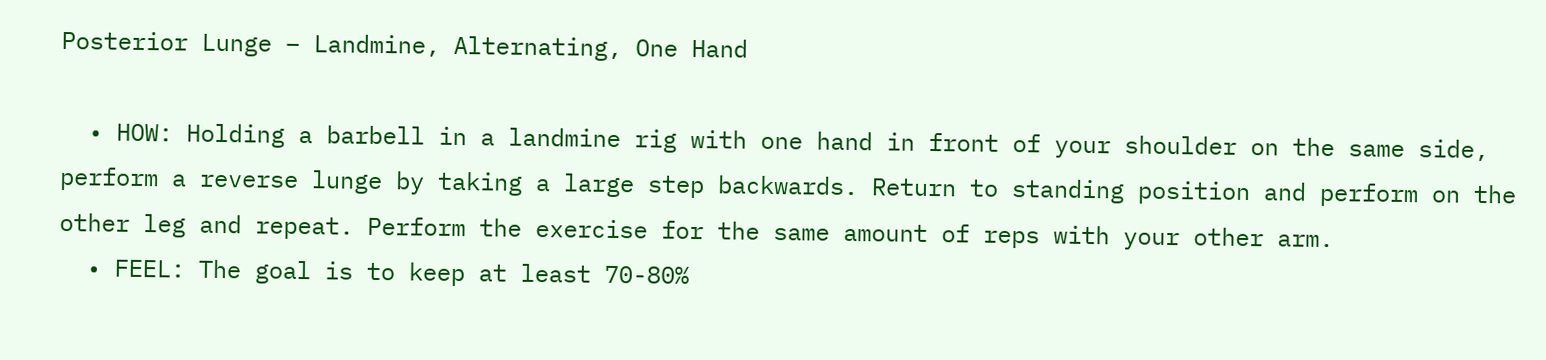Posterior Lunge – Landmine, Alternating, One Hand

  • HOW: Holding a barbell in a landmine rig with one hand in front of your shoulder on the same side, perform a reverse lunge by taking a large step backwards. Return to standing position and perform on the other leg and repeat. Perform the exercise for the same amount of reps with your other arm.
  • FEEL: The goal is to keep at least 70-80%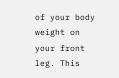of your body weight on your front leg. This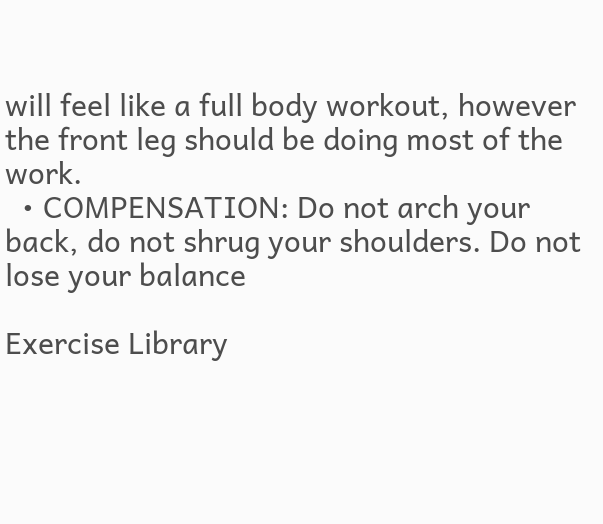will feel like a full body workout, however the front leg should be doing most of the work.
  • COMPENSATION: Do not arch your back, do not shrug your shoulders. Do not lose your balance

Exercise Library